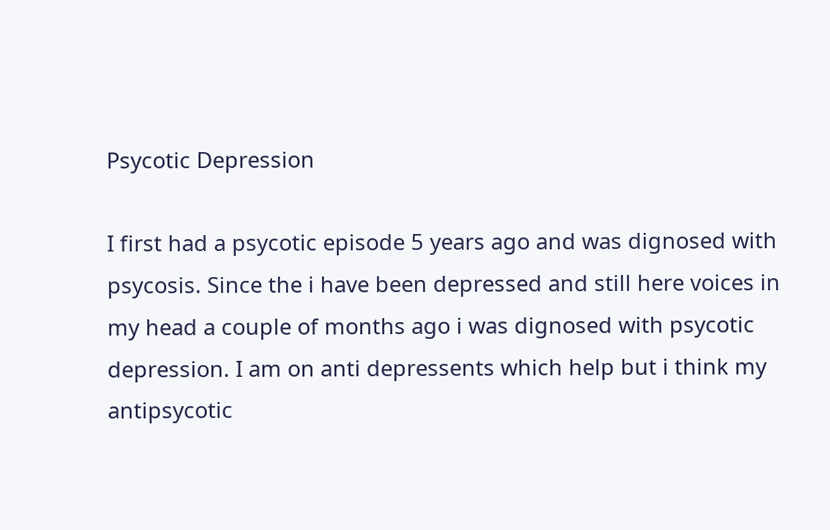Psycotic Depression

I first had a psycotic episode 5 years ago and was dignosed with psycosis. Since the i have been depressed and still here voices in my head a couple of months ago i was dignosed with psycotic depression. I am on anti depressents which help but i think my antipsycotic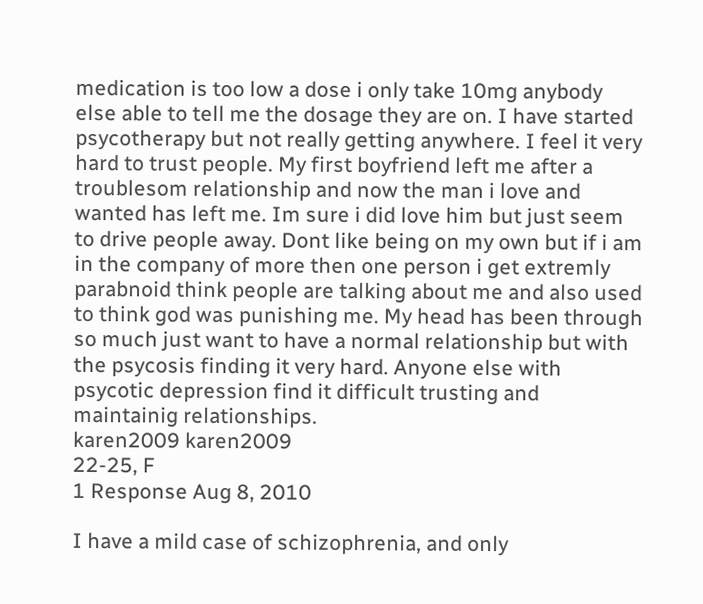medication is too low a dose i only take 10mg anybody else able to tell me the dosage they are on. I have started psycotherapy but not really getting anywhere. I feel it very hard to trust people. My first boyfriend left me after a troublesom relationship and now the man i love and wanted has left me. Im sure i did love him but just seem to drive people away. Dont like being on my own but if i am in the company of more then one person i get extremly parabnoid think people are talking about me and also used to think god was punishing me. My head has been through so much just want to have a normal relationship but with the psycosis finding it very hard. Anyone else with psycotic depression find it difficult trusting and maintainig relationships.
karen2009 karen2009
22-25, F
1 Response Aug 8, 2010

I have a mild case of schizophrenia, and only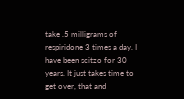take .5 milligrams of respiridone 3 times a day. I have been scitzo for 30 years. It just takes time to get over, that and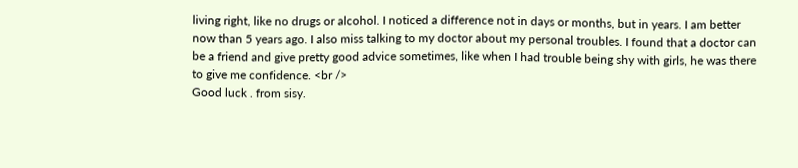living right, like no drugs or alcohol. I noticed a difference not in days or months, but in years. I am better now than 5 years ago. I also miss talking to my doctor about my personal troubles. I found that a doctor can be a friend and give pretty good advice sometimes, like when I had trouble being shy with girls, he was there to give me confidence. <br />
Good luck . from sisy.